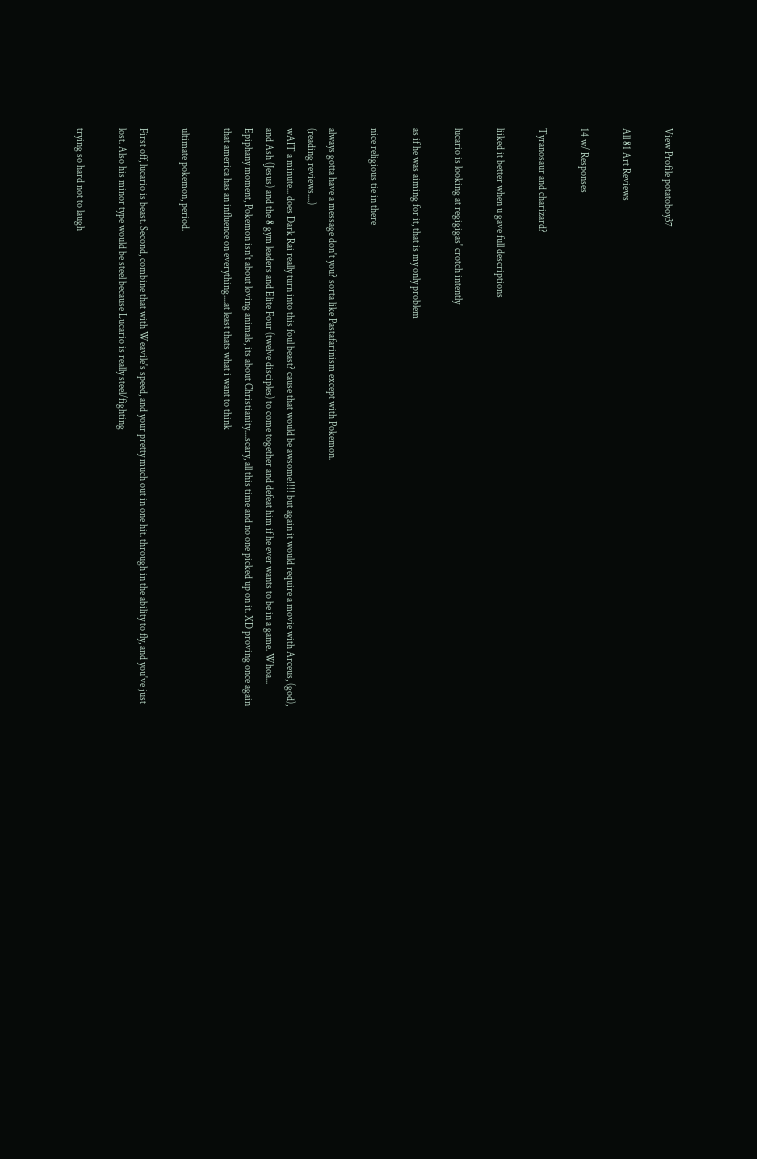View Profile potatoboy37

All 81 Art Reviews

14 w/ Responses

Tyranosaur and charizard?

liiked it better when u gave full descriptions

lucario is looking at regigigas' crotch intently

as if he was aiming for it, that is my only problem

nice religious tie in there

always gotta have a message don't you? sorta like Pastafarinism except with Pokemon.
(reading reviews....)
wAIT a minute... does Dark Rai really turn into this foul beast? cause that would be awsome!!!! but again it would require a movie with Arceus, (god), and Ash (Jesus) and the 8 gym leaders and Elite Four (twelve disciples) to come together and defeat him if he ever wants to be in a game. Whoa... Epiphany moment, Pokemon isn't about loving animals, its about Christianity....scary, all this time and no one picked up on it. XD proving once again that america has an influence on everything....at least thats what i want to think

ultimate pokemon, period.

First off, lucario is beast. Second, combine that with Weavile's speed, and your pretty much out in one hit. through in the ability to fly, and you've just lost. Also his minor type would be steel because Lucario is really steel/fighting

trying so hard not to laugh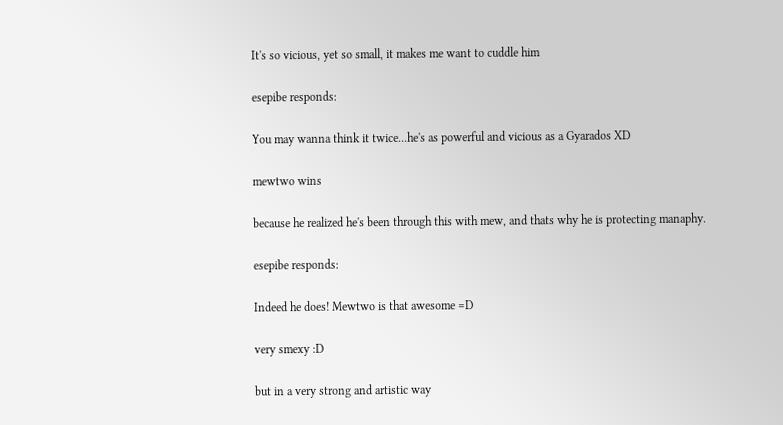It's so vicious, yet so small, it makes me want to cuddle him

esepibe responds:

You may wanna think it twice...he's as powerful and vicious as a Gyarados XD

mewtwo wins

because he realized he's been through this with mew, and thats why he is protecting manaphy.

esepibe responds:

Indeed he does! Mewtwo is that awesome =D

very smexy :D

but in a very strong and artistic way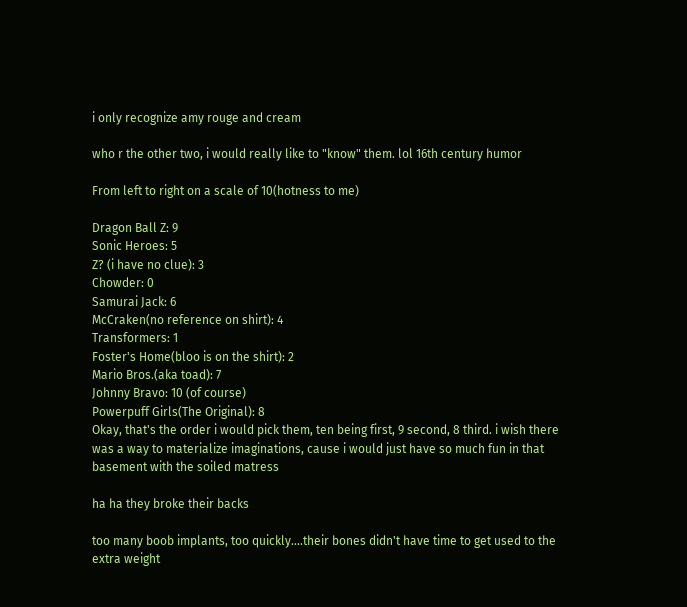i only recognize amy rouge and cream

who r the other two, i would really like to "know" them. lol 16th century humor

From left to right on a scale of 10(hotness to me)

Dragon Ball Z: 9
Sonic Heroes: 5
Z? (i have no clue): 3
Chowder: 0
Samurai Jack: 6
McCraken(no reference on shirt): 4
Transformers: 1
Foster's Home(bloo is on the shirt): 2
Mario Bros.(aka toad): 7
Johnny Bravo: 10 (of course)
Powerpuff Girls(The Original): 8
Okay, that's the order i would pick them, ten being first, 9 second, 8 third. i wish there was a way to materialize imaginations, cause i would just have so much fun in that basement with the soiled matress

ha ha they broke their backs

too many boob implants, too quickly....their bones didn't have time to get used to the extra weight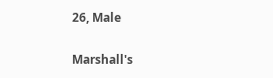26, Male

Marshall's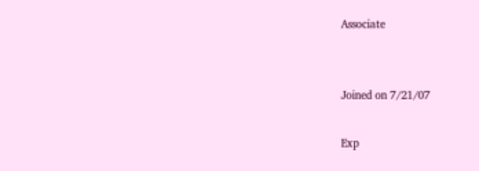Associate


Joined on 7/21/07

Exp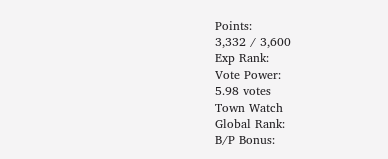Points:
3,332 / 3,600
Exp Rank:
Vote Power:
5.98 votes
Town Watch
Global Rank:
B/P Bonus: